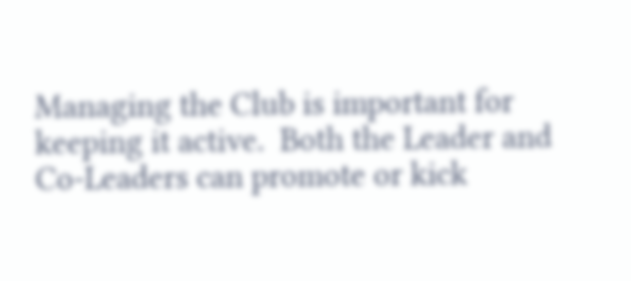Managing the Club is important for keeping it active.  Both the Leader and Co-Leaders can promote or kick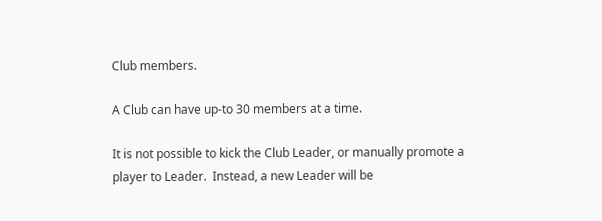Club members.

A Club can have up-to 30 members at a time.

It is not possible to kick the Club Leader, or manually promote a player to Leader.  Instead, a new Leader will be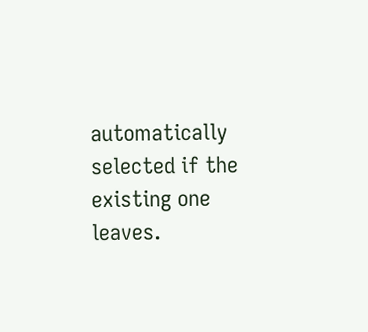automatically selected if the existing one leaves.